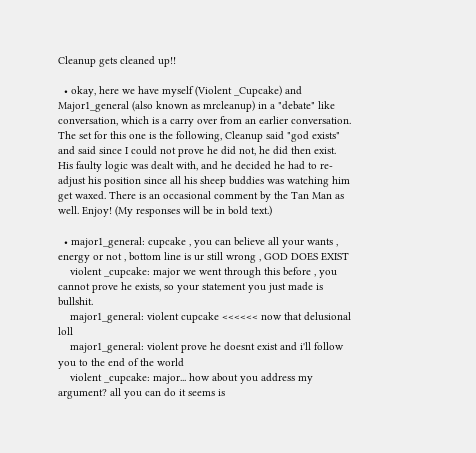Cleanup gets cleaned up!!

  • okay, here we have myself (Violent _Cupcake) and Major1_general (also known as mrcleanup) in a "debate" like conversation, which is a carry over from an earlier conversation. The set for this one is the following, Cleanup said "god exists" and said since I could not prove he did not, he did then exist. His faulty logic was dealt with, and he decided he had to re-adjust his position since all his sheep buddies was watching him get waxed. There is an occasional comment by the Tan Man as well. Enjoy! (My responses will be in bold text.)

  • major1_general: cupcake , you can believe all your wants , energy or not , bottom line is ur still wrong , GOD DOES EXIST
    violent _cupcake: major we went through this before , you cannot prove he exists, so your statement you just made is bullshit.
    major1_general: violent cupcake <<<<<< now that delusional loll
    major1_general: violent prove he doesnt exist and i'll follow you to the end of the world
    violent _cupcake: major... how about you address my argument? all you can do it seems is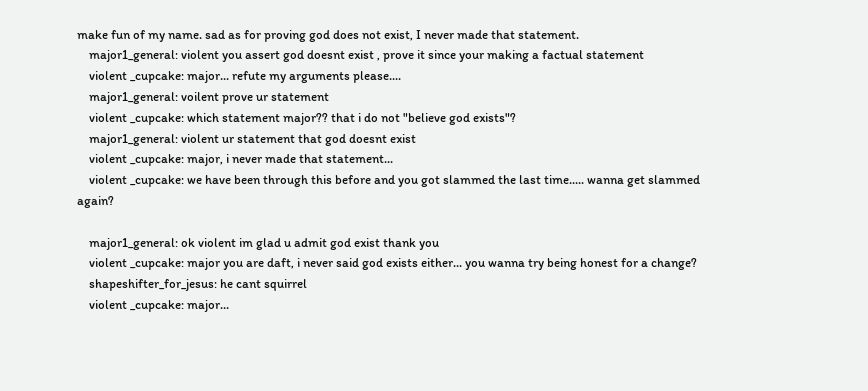make fun of my name. sad as for proving god does not exist, I never made that statement.
    major1_general: violent you assert god doesnt exist , prove it since your making a factual statement
    violent _cupcake: major... refute my arguments please....
    major1_general: voilent prove ur statement
    violent _cupcake: which statement major?? that i do not "believe god exists"?
    major1_general: violent ur statement that god doesnt exist
    violent _cupcake: major, i never made that statement...
    violent _cupcake: we have been through this before and you got slammed the last time..... wanna get slammed again?

    major1_general: ok violent im glad u admit god exist thank you
    violent _cupcake: major you are daft, i never said god exists either... you wanna try being honest for a change?
    shapeshifter_for_jesus: he cant squirrel
    violent _cupcake: major...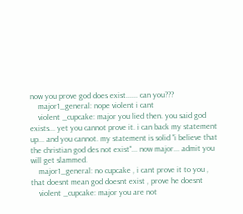now you prove god does exist...... can you???
    major1_general: nope violent i cant
    violent _cupcake: major you lied then. you said god exists... yet you cannot prove it. i can back my statement up... and you cannot. my statement is solid "i believe that the christian god des not exist"... now major... admit you will get slammed.
    major1_general: no cupcake , i cant prove it to you , that doesnt mean god doesnt exist , prove he doesnt
    violent _cupcake: major you are not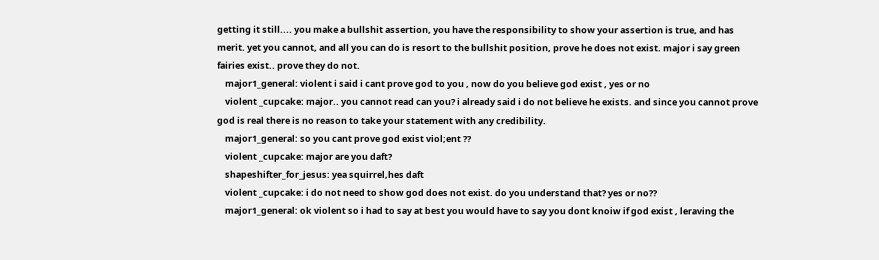getting it still.... you make a bullshit assertion, you have the responsibility to show your assertion is true, and has merit. yet you cannot, and all you can do is resort to the bullshit position, prove he does not exist. major i say green fairies exist.. prove they do not.
    major1_general: violent i said i cant prove god to you , now do you believe god exist , yes or no
    violent _cupcake: major.. you cannot read can you? i already said i do not believe he exists. and since you cannot prove god is real there is no reason to take your statement with any credibility.
    major1_general: so you cant prove god exist viol;ent ??
    violent _cupcake: major are you daft?
    shapeshifter_for_jesus: yea squirrel,hes daft
    violent _cupcake: i do not need to show god does not exist. do you understand that? yes or no??
    major1_general: ok violent so i had to say at best you would have to say you dont knoiw if god exist , leraving the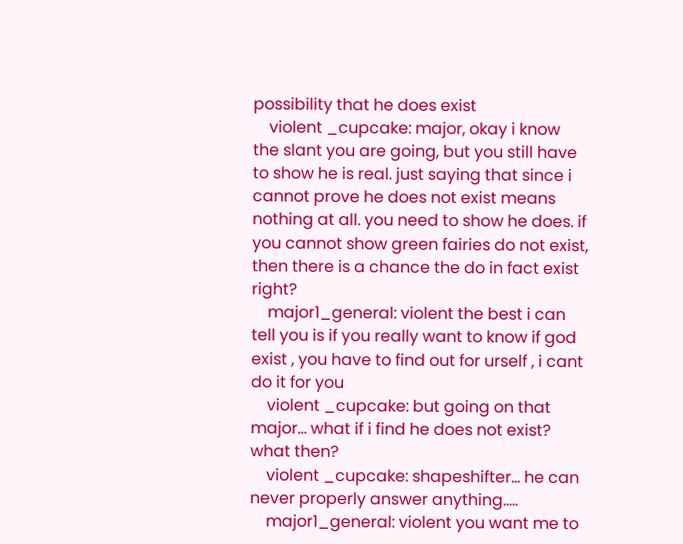possibility that he does exist
    violent _cupcake: major, okay i know the slant you are going, but you still have to show he is real. just saying that since i cannot prove he does not exist means nothing at all. you need to show he does. if you cannot show green fairies do not exist, then there is a chance the do in fact exist right?
    major1_general: violent the best i can tell you is if you really want to know if god exist , you have to find out for urself , i cant do it for you
    violent _cupcake: but going on that major... what if i find he does not exist? what then?
    violent _cupcake: shapeshifter... he can never properly answer anything.....
    major1_general: violent you want me to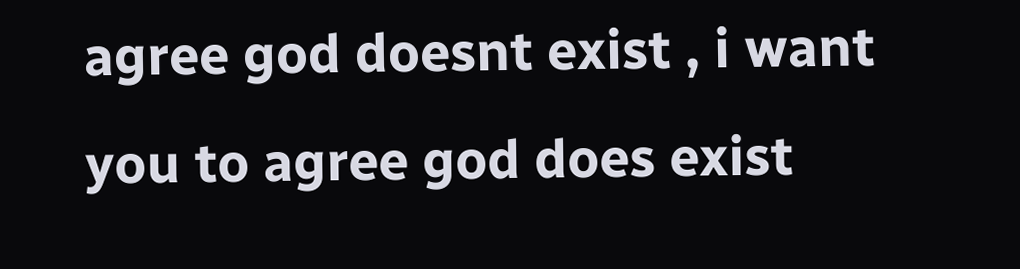agree god doesnt exist , i want you to agree god does exist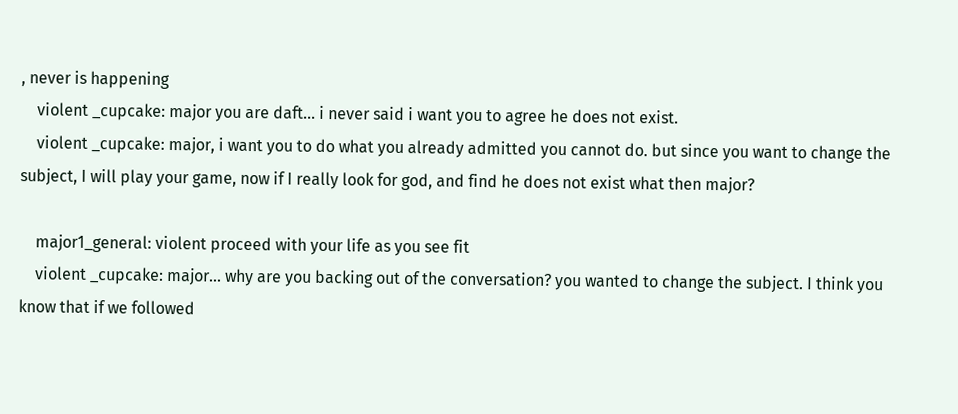, never is happening
    violent _cupcake: major you are daft... i never said i want you to agree he does not exist.
    violent _cupcake: major, i want you to do what you already admitted you cannot do. but since you want to change the subject, I will play your game, now if I really look for god, and find he does not exist what then major?

    major1_general: violent proceed with your life as you see fit
    violent _cupcake: major... why are you backing out of the conversation? you wanted to change the subject. I think you know that if we followed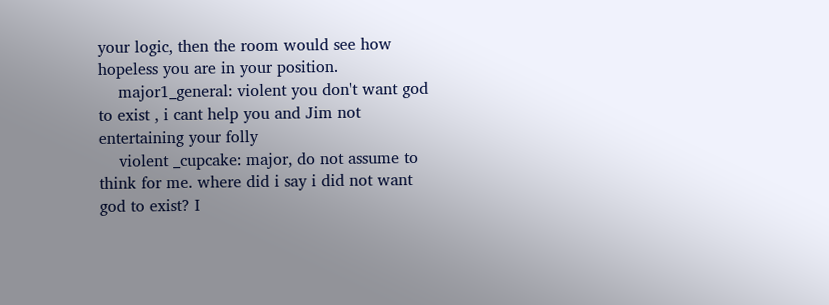your logic, then the room would see how hopeless you are in your position.
    major1_general: violent you don't want god to exist , i cant help you and Jim not entertaining your folly
    violent _cupcake: major, do not assume to think for me. where did i say i did not want god to exist? I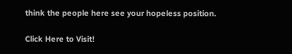think the people here see your hopeless position.

Click Here to Visit!